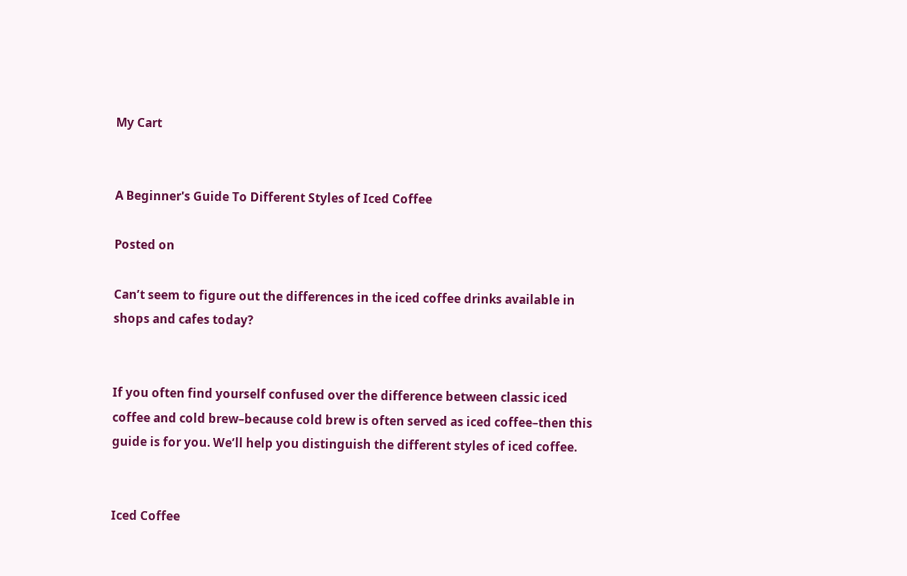My Cart


A Beginner's Guide To Different Styles of Iced Coffee

Posted on

Can’t seem to figure out the differences in the iced coffee drinks available in shops and cafes today?


If you often find yourself confused over the difference between classic iced coffee and cold brew–because cold brew is often served as iced coffee–then this guide is for you. We’ll help you distinguish the different styles of iced coffee.


Iced Coffee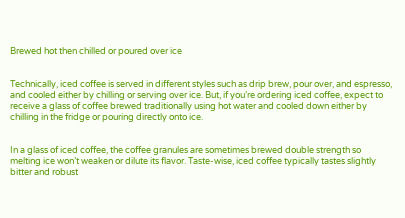Brewed hot then chilled or poured over ice


Technically, iced coffee is served in different styles such as drip brew, pour over, and espresso, and cooled either by chilling or serving over ice. But, if you’re ordering iced coffee, expect to receive a glass of coffee brewed traditionally using hot water and cooled down either by chilling in the fridge or pouring directly onto ice.


In a glass of iced coffee, the coffee granules are sometimes brewed double strength so melting ice won’t weaken or dilute its flavor. Taste-wise, iced coffee typically tastes slightly bitter and robust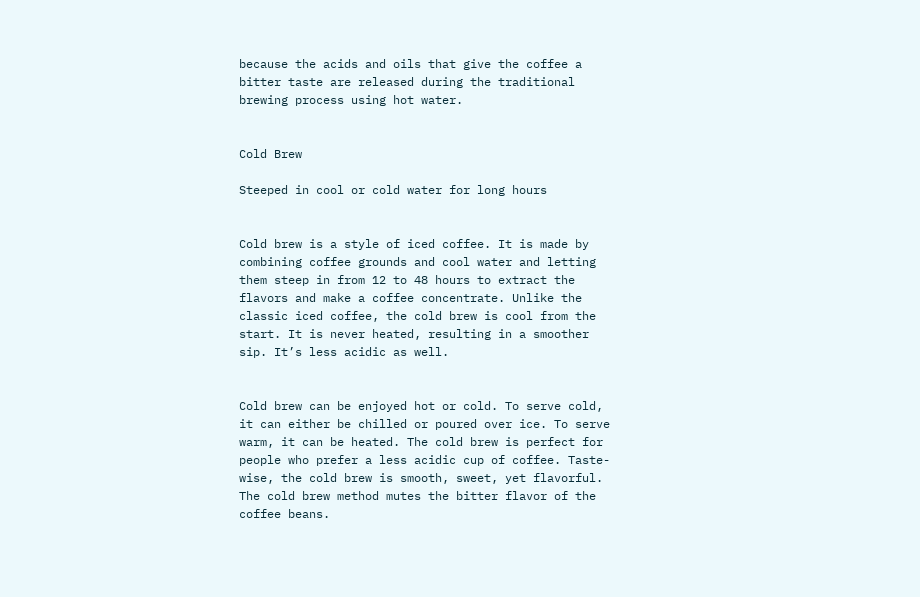because the acids and oils that give the coffee a bitter taste are released during the traditional brewing process using hot water.


Cold Brew

Steeped in cool or cold water for long hours


Cold brew is a style of iced coffee. It is made by combining coffee grounds and cool water and letting them steep in from 12 to 48 hours to extract the flavors and make a coffee concentrate. Unlike the classic iced coffee, the cold brew is cool from the start. It is never heated, resulting in a smoother sip. It’s less acidic as well.


Cold brew can be enjoyed hot or cold. To serve cold, it can either be chilled or poured over ice. To serve warm, it can be heated. The cold brew is perfect for people who prefer a less acidic cup of coffee. Taste-wise, the cold brew is smooth, sweet, yet flavorful. The cold brew method mutes the bitter flavor of the coffee beans.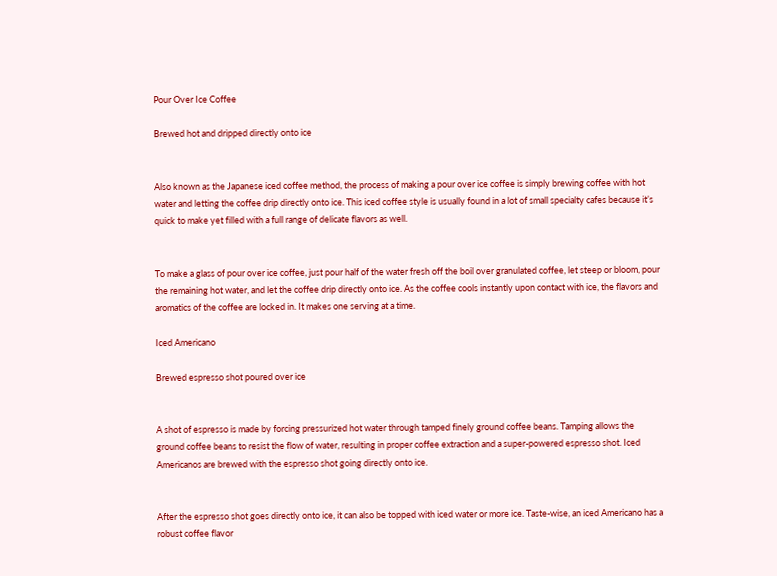Pour Over Ice Coffee

Brewed hot and dripped directly onto ice


Also known as the Japanese iced coffee method, the process of making a pour over ice coffee is simply brewing coffee with hot water and letting the coffee drip directly onto ice. This iced coffee style is usually found in a lot of small specialty cafes because it’s quick to make yet filled with a full range of delicate flavors as well.


To make a glass of pour over ice coffee, just pour half of the water fresh off the boil over granulated coffee, let steep or bloom, pour the remaining hot water, and let the coffee drip directly onto ice. As the coffee cools instantly upon contact with ice, the flavors and aromatics of the coffee are locked in. It makes one serving at a time.

Iced Americano

Brewed espresso shot poured over ice


A shot of espresso is made by forcing pressurized hot water through tamped finely ground coffee beans. Tamping allows the ground coffee beans to resist the flow of water, resulting in proper coffee extraction and a super-powered espresso shot. Iced Americanos are brewed with the espresso shot going directly onto ice.


After the espresso shot goes directly onto ice, it can also be topped with iced water or more ice. Taste-wise, an iced Americano has a robust coffee flavor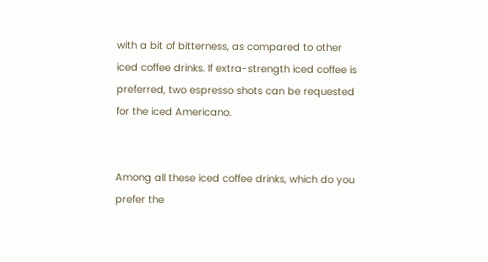with a bit of bitterness, as compared to other iced coffee drinks. If extra-strength iced coffee is preferred, two espresso shots can be requested for the iced Americano.


Among all these iced coffee drinks, which do you prefer the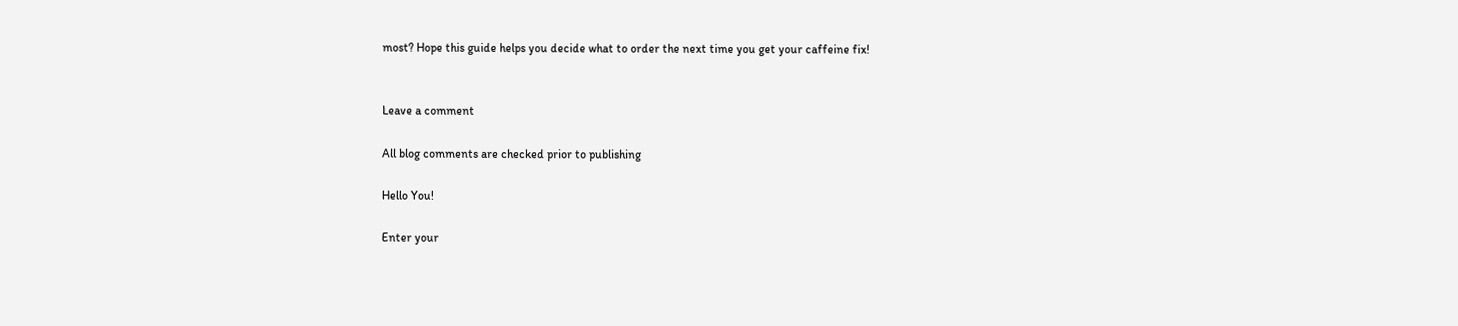most? Hope this guide helps you decide what to order the next time you get your caffeine fix!


Leave a comment

All blog comments are checked prior to publishing

Hello You!

Enter your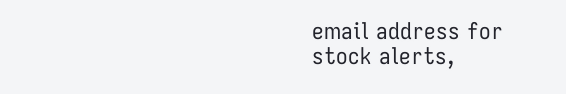email address for stock alerts,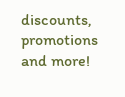discounts, promotions and more!